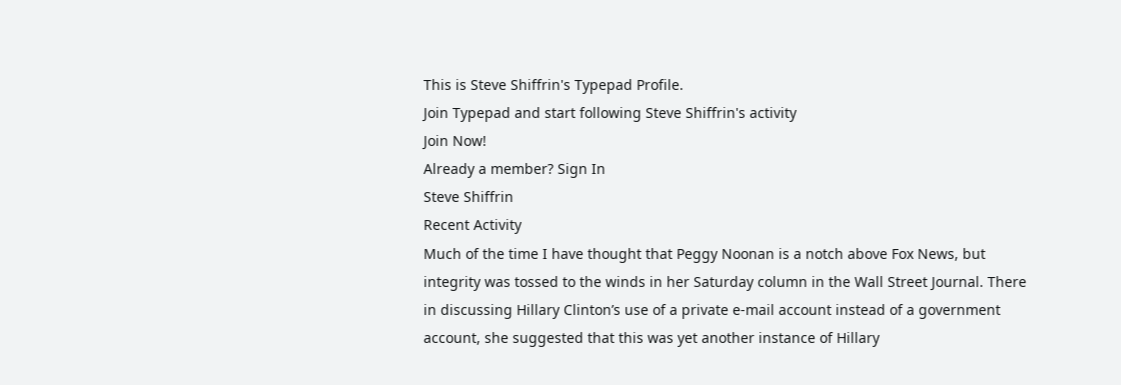This is Steve Shiffrin's Typepad Profile.
Join Typepad and start following Steve Shiffrin's activity
Join Now!
Already a member? Sign In
Steve Shiffrin
Recent Activity
Much of the time I have thought that Peggy Noonan is a notch above Fox News, but integrity was tossed to the winds in her Saturday column in the Wall Street Journal. There in discussing Hillary Clinton’s use of a private e-mail account instead of a government account, she suggested that this was yet another instance of Hillary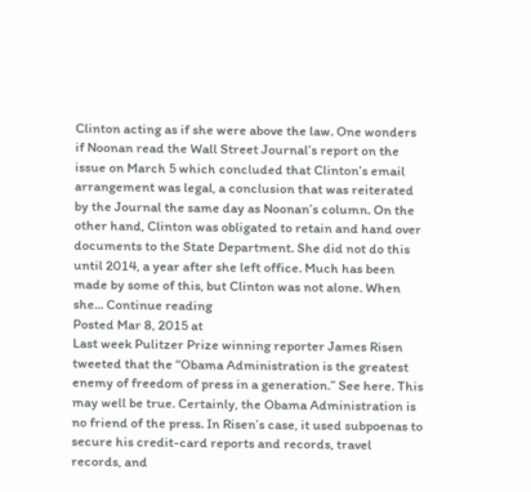Clinton acting as if she were above the law. One wonders if Noonan read the Wall Street Journal’s report on the issue on March 5 which concluded that Clinton’s email arrangement was legal, a conclusion that was reiterated by the Journal the same day as Noonan’s column. On the other hand, Clinton was obligated to retain and hand over documents to the State Department. She did not do this until 2014, a year after she left office. Much has been made by some of this, but Clinton was not alone. When she... Continue reading
Posted Mar 8, 2015 at
Last week Pulitzer Prize winning reporter James Risen tweeted that the “Obama Administration is the greatest enemy of freedom of press in a generation.” See here. This may well be true. Certainly, the Obama Administration is no friend of the press. In Risen’s case, it used subpoenas to secure his credit-card reports and records, travel records, and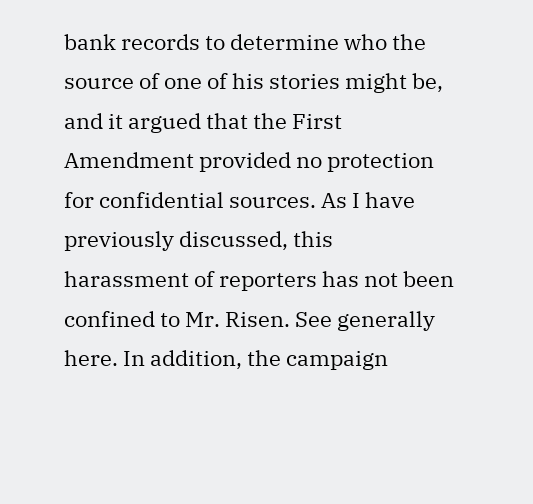bank records to determine who the source of one of his stories might be, and it argued that the First Amendment provided no protection for confidential sources. As I have previously discussed, this harassment of reporters has not been confined to Mr. Risen. See generally here. In addition, the campaign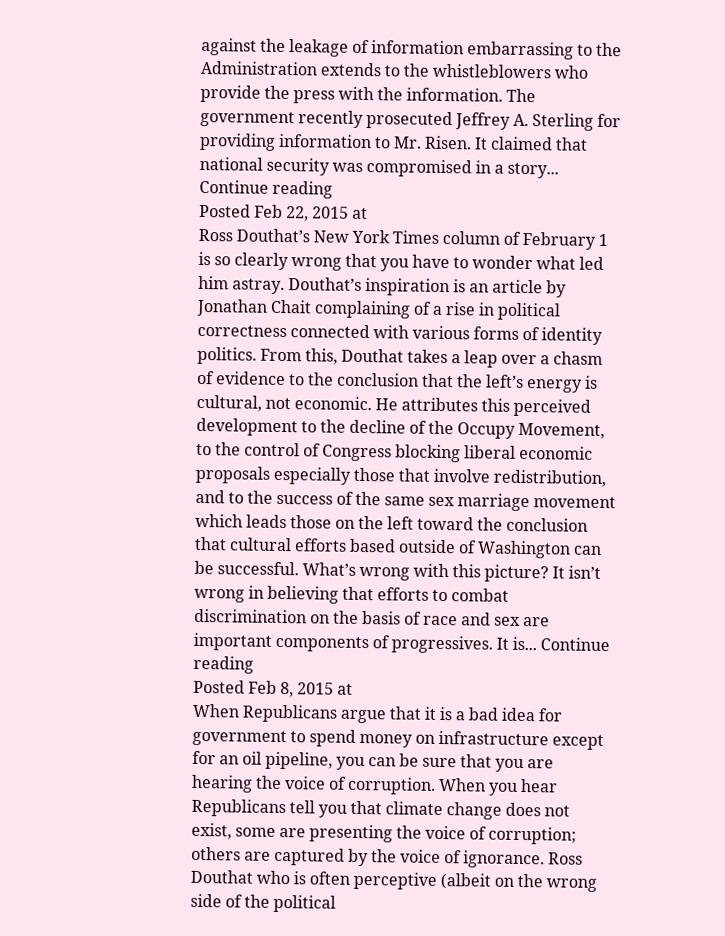against the leakage of information embarrassing to the Administration extends to the whistleblowers who provide the press with the information. The government recently prosecuted Jeffrey A. Sterling for providing information to Mr. Risen. It claimed that national security was compromised in a story... Continue reading
Posted Feb 22, 2015 at
Ross Douthat’s New York Times column of February 1 is so clearly wrong that you have to wonder what led him astray. Douthat’s inspiration is an article by Jonathan Chait complaining of a rise in political correctness connected with various forms of identity politics. From this, Douthat takes a leap over a chasm of evidence to the conclusion that the left’s energy is cultural, not economic. He attributes this perceived development to the decline of the Occupy Movement, to the control of Congress blocking liberal economic proposals especially those that involve redistribution, and to the success of the same sex marriage movement which leads those on the left toward the conclusion that cultural efforts based outside of Washington can be successful. What’s wrong with this picture? It isn’t wrong in believing that efforts to combat discrimination on the basis of race and sex are important components of progressives. It is... Continue reading
Posted Feb 8, 2015 at
When Republicans argue that it is a bad idea for government to spend money on infrastructure except for an oil pipeline, you can be sure that you are hearing the voice of corruption. When you hear Republicans tell you that climate change does not exist, some are presenting the voice of corruption; others are captured by the voice of ignorance. Ross Douthat who is often perceptive (albeit on the wrong side of the political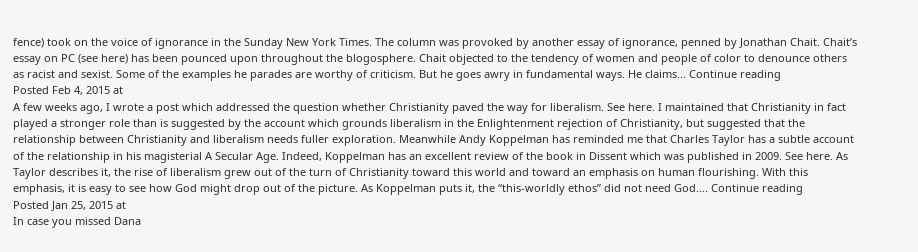fence) took on the voice of ignorance in the Sunday New York Times. The column was provoked by another essay of ignorance, penned by Jonathan Chait. Chait’s essay on PC (see here) has been pounced upon throughout the blogosphere. Chait objected to the tendency of women and people of color to denounce others as racist and sexist. Some of the examples he parades are worthy of criticism. But he goes awry in fundamental ways. He claims... Continue reading
Posted Feb 4, 2015 at
A few weeks ago, I wrote a post which addressed the question whether Christianity paved the way for liberalism. See here. I maintained that Christianity in fact played a stronger role than is suggested by the account which grounds liberalism in the Enlightenment rejection of Christianity, but suggested that the relationship between Christianity and liberalism needs fuller exploration. Meanwhile Andy Koppelman has reminded me that Charles Taylor has a subtle account of the relationship in his magisterial A Secular Age. Indeed, Koppelman has an excellent review of the book in Dissent which was published in 2009. See here. As Taylor describes it, the rise of liberalism grew out of the turn of Christianity toward this world and toward an emphasis on human flourishing. With this emphasis, it is easy to see how God might drop out of the picture. As Koppelman puts it, the “this-worldly ethos” did not need God.... Continue reading
Posted Jan 25, 2015 at
In case you missed Dana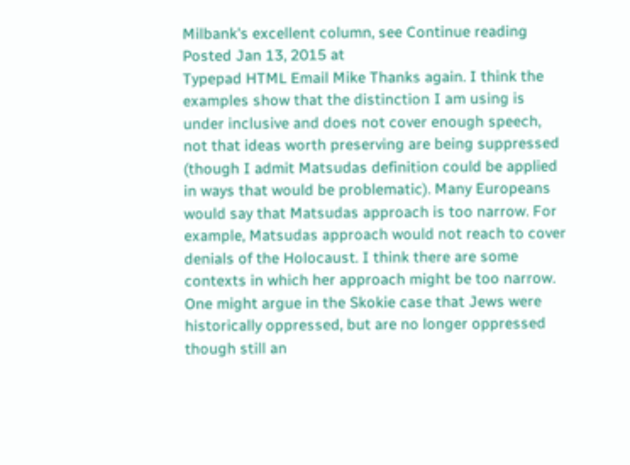Milbank's excellent column, see Continue reading
Posted Jan 13, 2015 at
Typepad HTML Email Mike Thanks again. I think the examples show that the distinction I am using is under inclusive and does not cover enough speech, not that ideas worth preserving are being suppressed (though I admit Matsudas definition could be applied in ways that would be problematic). Many Europeans would say that Matsudas approach is too narrow. For example, Matsudas approach would not reach to cover denials of the Holocaust. I think there are some contexts in which her approach might be too narrow. One might argue in the Skokie case that Jews were historically oppressed, but are no longer oppressed though still an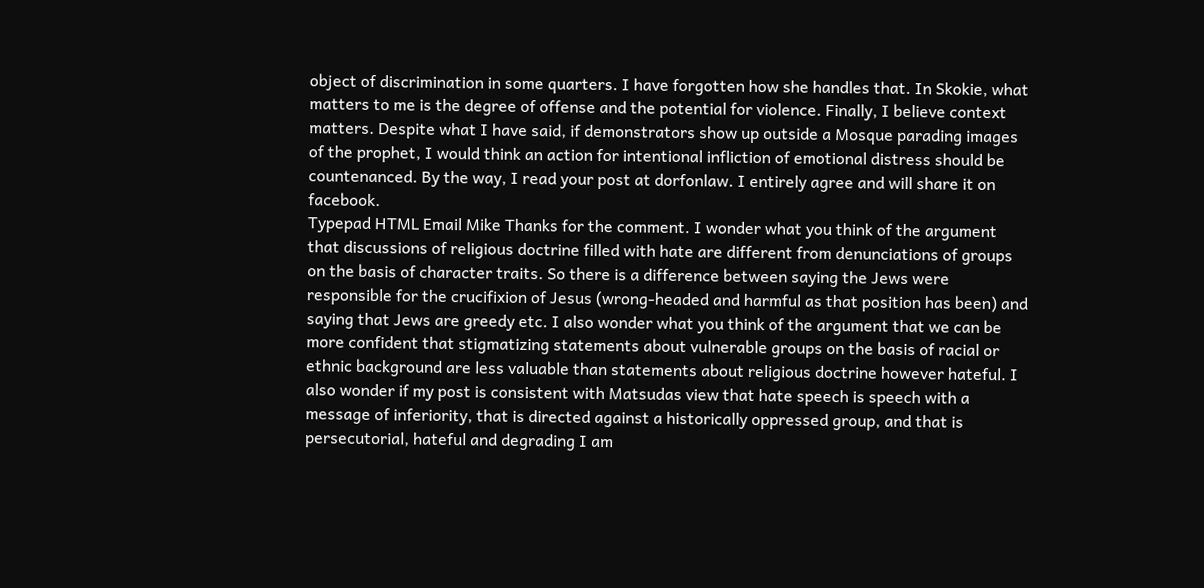object of discrimination in some quarters. I have forgotten how she handles that. In Skokie, what matters to me is the degree of offense and the potential for violence. Finally, I believe context matters. Despite what I have said, if demonstrators show up outside a Mosque parading images of the prophet, I would think an action for intentional infliction of emotional distress should be countenanced. By the way, I read your post at dorfonlaw. I entirely agree and will share it on facebook.
Typepad HTML Email Mike Thanks for the comment. I wonder what you think of the argument that discussions of religious doctrine filled with hate are different from denunciations of groups on the basis of character traits. So there is a difference between saying the Jews were responsible for the crucifixion of Jesus (wrong-headed and harmful as that position has been) and saying that Jews are greedy etc. I also wonder what you think of the argument that we can be more confident that stigmatizing statements about vulnerable groups on the basis of racial or ethnic background are less valuable than statements about religious doctrine however hateful. I also wonder if my post is consistent with Matsudas view that hate speech is speech with a message of inferiority, that is directed against a historically oppressed group, and that is persecutorial, hateful and degrading I am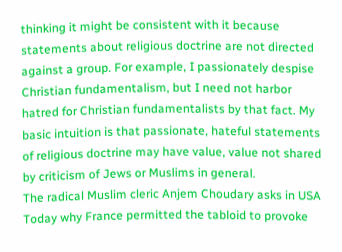thinking it might be consistent with it because statements about religious doctrine are not directed against a group. For example, I passionately despise Christian fundamentalism, but I need not harbor hatred for Christian fundamentalists by that fact. My basic intuition is that passionate, hateful statements of religious doctrine may have value, value not shared by criticism of Jews or Muslims in general.
The radical Muslim cleric Anjem Choudary asks in USA Today why France permitted the tabloid to provoke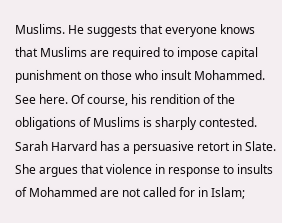Muslims. He suggests that everyone knows that Muslims are required to impose capital punishment on those who insult Mohammed. See here. Of course, his rendition of the obligations of Muslims is sharply contested. Sarah Harvard has a persuasive retort in Slate. She argues that violence in response to insults of Mohammed are not called for in Islam;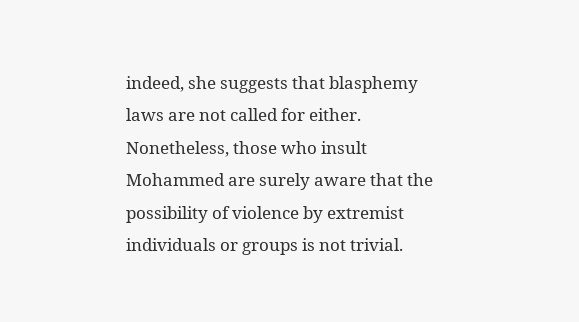indeed, she suggests that blasphemy laws are not called for either. Nonetheless, those who insult Mohammed are surely aware that the possibility of violence by extremist individuals or groups is not trivial.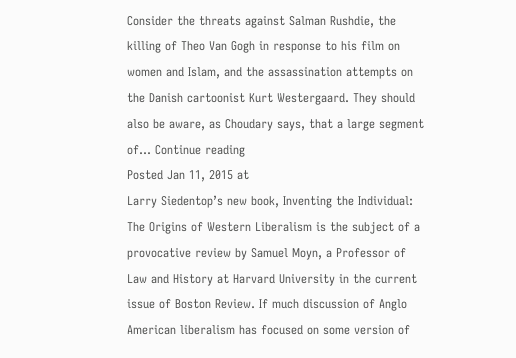Consider the threats against Salman Rushdie, the killing of Theo Van Gogh in response to his film on women and Islam, and the assassination attempts on the Danish cartoonist Kurt Westergaard. They should also be aware, as Choudary says, that a large segment of... Continue reading
Posted Jan 11, 2015 at
Larry Siedentop’s new book, Inventing the Individual: The Origins of Western Liberalism is the subject of a provocative review by Samuel Moyn, a Professor of Law and History at Harvard University in the current issue of Boston Review. If much discussion of Anglo American liberalism has focused on some version of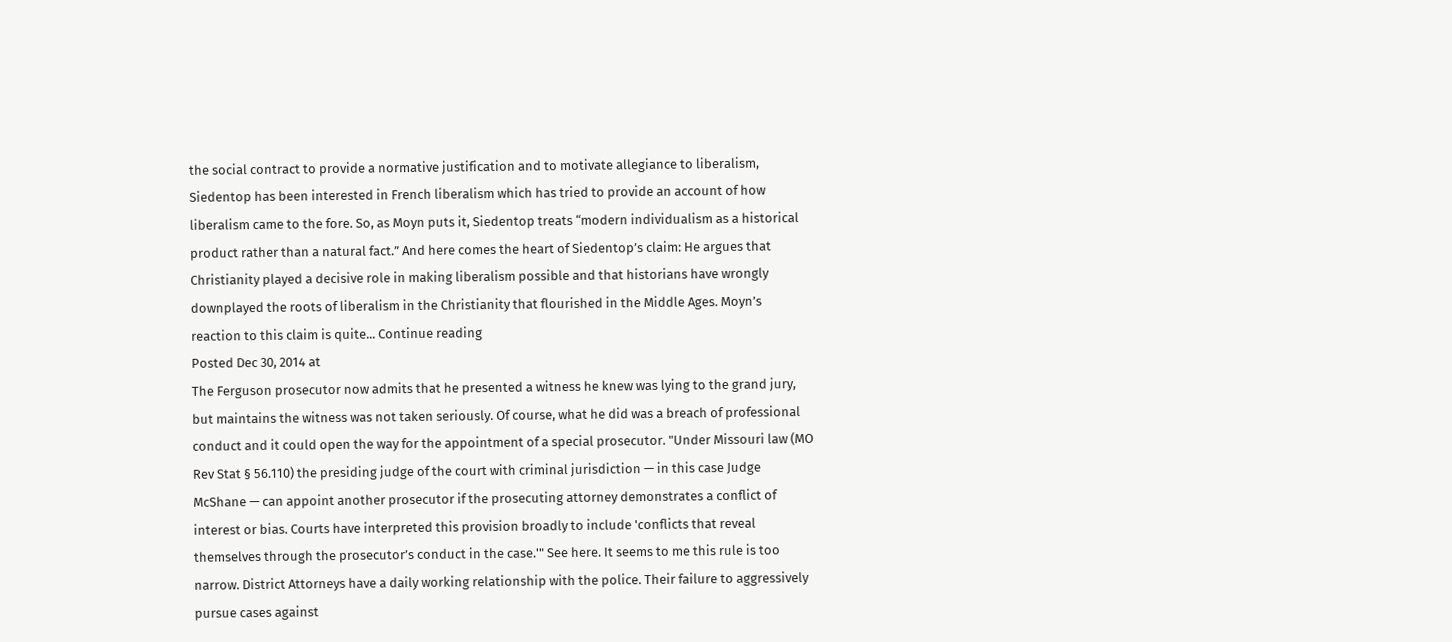the social contract to provide a normative justification and to motivate allegiance to liberalism, Siedentop has been interested in French liberalism which has tried to provide an account of how liberalism came to the fore. So, as Moyn puts it, Siedentop treats “modern individualism as a historical product rather than a natural fact.” And here comes the heart of Siedentop’s claim: He argues that Christianity played a decisive role in making liberalism possible and that historians have wrongly downplayed the roots of liberalism in the Christianity that flourished in the Middle Ages. Moyn’s reaction to this claim is quite... Continue reading
Posted Dec 30, 2014 at
The Ferguson prosecutor now admits that he presented a witness he knew was lying to the grand jury, but maintains the witness was not taken seriously. Of course, what he did was a breach of professional conduct and it could open the way for the appointment of a special prosecutor. "Under Missouri law (MO Rev Stat § 56.110) the presiding judge of the court with criminal jurisdiction — in this case Judge McShane — can appoint another prosecutor if the prosecuting attorney demonstrates a conflict of interest or bias. Courts have interpreted this provision broadly to include 'conflicts that reveal themselves through the prosecutor’s conduct in the case.'" See here. It seems to me this rule is too narrow. District Attorneys have a daily working relationship with the police. Their failure to aggressively pursue cases against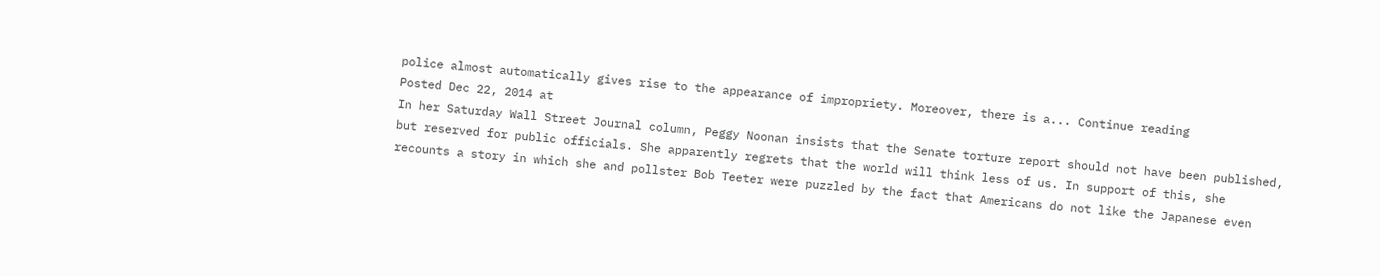police almost automatically gives rise to the appearance of impropriety. Moreover, there is a... Continue reading
Posted Dec 22, 2014 at
In her Saturday Wall Street Journal column, Peggy Noonan insists that the Senate torture report should not have been published, but reserved for public officials. She apparently regrets that the world will think less of us. In support of this, she recounts a story in which she and pollster Bob Teeter were puzzled by the fact that Americans do not like the Japanese even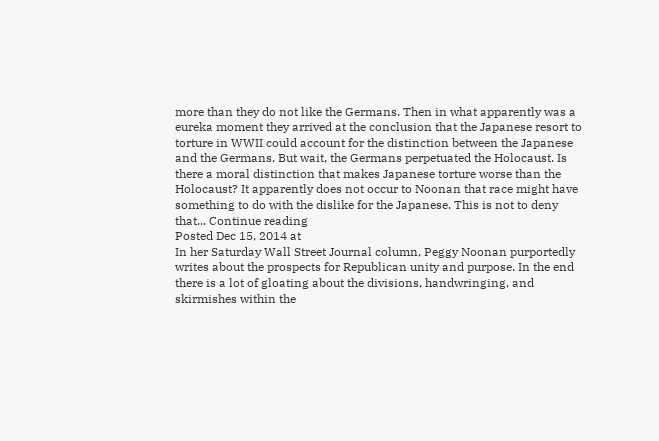more than they do not like the Germans. Then in what apparently was a eureka moment they arrived at the conclusion that the Japanese resort to torture in WWII could account for the distinction between the Japanese and the Germans. But wait, the Germans perpetuated the Holocaust. Is there a moral distinction that makes Japanese torture worse than the Holocaust? It apparently does not occur to Noonan that race might have something to do with the dislike for the Japanese. This is not to deny that... Continue reading
Posted Dec 15, 2014 at
In her Saturday Wall Street Journal column, Peggy Noonan purportedly writes about the prospects for Republican unity and purpose. In the end there is a lot of gloating about the divisions, handwringing, and skirmishes within the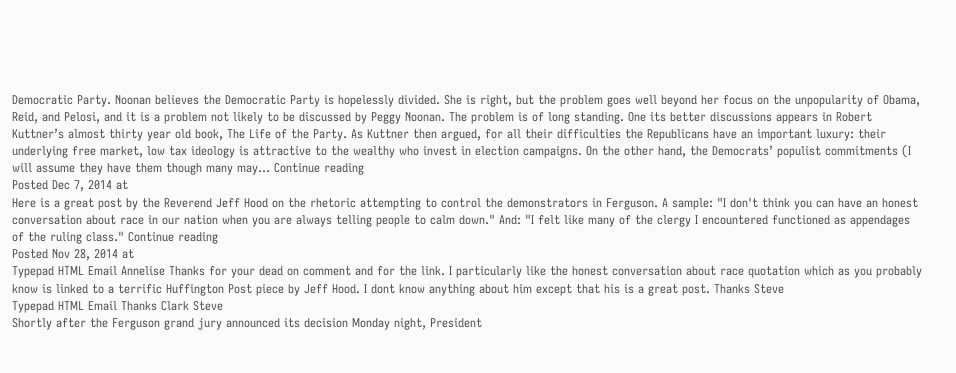Democratic Party. Noonan believes the Democratic Party is hopelessly divided. She is right, but the problem goes well beyond her focus on the unpopularity of Obama, Reid, and Pelosi, and it is a problem not likely to be discussed by Peggy Noonan. The problem is of long standing. One its better discussions appears in Robert Kuttner’s almost thirty year old book, The Life of the Party. As Kuttner then argued, for all their difficulties the Republicans have an important luxury: their underlying free market, low tax ideology is attractive to the wealthy who invest in election campaigns. On the other hand, the Democrats’ populist commitments (I will assume they have them though many may... Continue reading
Posted Dec 7, 2014 at
Here is a great post by the Reverend Jeff Hood on the rhetoric attempting to control the demonstrators in Ferguson. A sample: "I don't think you can have an honest conversation about race in our nation when you are always telling people to calm down." And: "I felt like many of the clergy I encountered functioned as appendages of the ruling class." Continue reading
Posted Nov 28, 2014 at
Typepad HTML Email Annelise Thanks for your dead on comment and for the link. I particularly like the honest conversation about race quotation which as you probably know is linked to a terrific Huffington Post piece by Jeff Hood. I dont know anything about him except that his is a great post. Thanks Steve
Typepad HTML Email Thanks Clark Steve
Shortly after the Ferguson grand jury announced its decision Monday night, President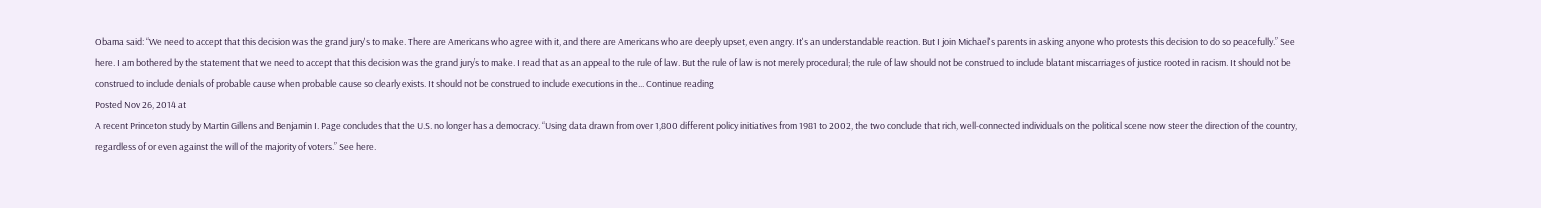Obama said: “We need to accept that this decision was the grand jury's to make. There are Americans who agree with it, and there are Americans who are deeply upset, even angry. It's an understandable reaction. But I join Michael's parents in asking anyone who protests this decision to do so peacefully.” See here. I am bothered by the statement that we need to accept that this decision was the grand jury’s to make. I read that as an appeal to the rule of law. But the rule of law is not merely procedural; the rule of law should not be construed to include blatant miscarriages of justice rooted in racism. It should not be construed to include denials of probable cause when probable cause so clearly exists. It should not be construed to include executions in the... Continue reading
Posted Nov 26, 2014 at
A recent Princeton study by Martin Gillens and Benjamin I. Page concludes that the U.S. no longer has a democracy. “Using data drawn from over 1,800 different policy initiatives from 1981 to 2002, the two conclude that rich, well-connected individuals on the political scene now steer the direction of the country, regardless of or even against the will of the majority of voters.” See here.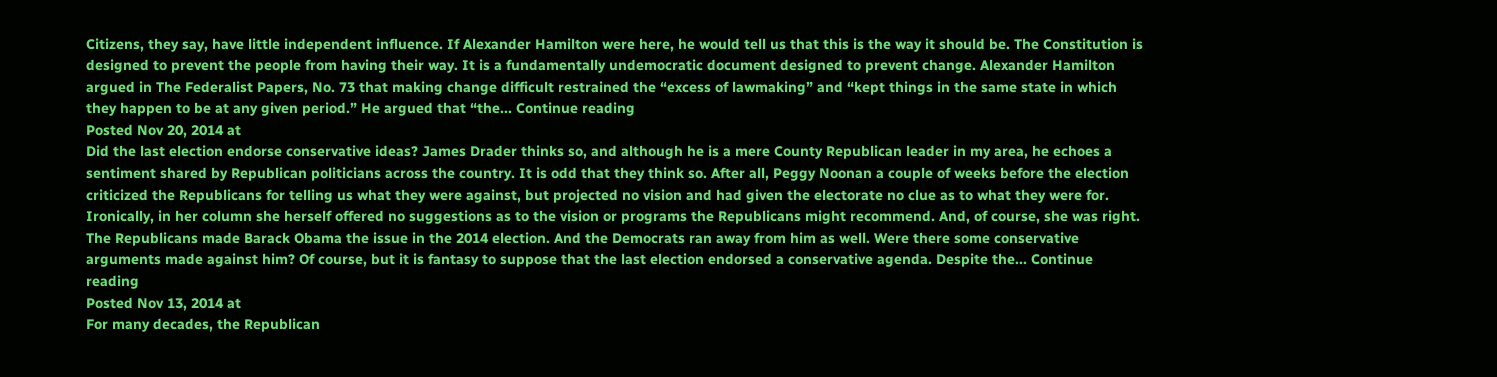Citizens, they say, have little independent influence. If Alexander Hamilton were here, he would tell us that this is the way it should be. The Constitution is designed to prevent the people from having their way. It is a fundamentally undemocratic document designed to prevent change. Alexander Hamilton argued in The Federalist Papers, No. 73 that making change difficult restrained the “excess of lawmaking” and “kept things in the same state in which they happen to be at any given period.” He argued that “the... Continue reading
Posted Nov 20, 2014 at
Did the last election endorse conservative ideas? James Drader thinks so, and although he is a mere County Republican leader in my area, he echoes a sentiment shared by Republican politicians across the country. It is odd that they think so. After all, Peggy Noonan a couple of weeks before the election criticized the Republicans for telling us what they were against, but projected no vision and had given the electorate no clue as to what they were for. Ironically, in her column she herself offered no suggestions as to the vision or programs the Republicans might recommend. And, of course, she was right. The Republicans made Barack Obama the issue in the 2014 election. And the Democrats ran away from him as well. Were there some conservative arguments made against him? Of course, but it is fantasy to suppose that the last election endorsed a conservative agenda. Despite the... Continue reading
Posted Nov 13, 2014 at
For many decades, the Republican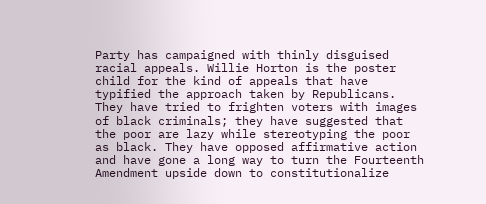Party has campaigned with thinly disguised racial appeals. Willie Horton is the poster child for the kind of appeals that have typified the approach taken by Republicans. They have tried to frighten voters with images of black criminals; they have suggested that the poor are lazy while stereotyping the poor as black. They have opposed affirmative action and have gone a long way to turn the Fourteenth Amendment upside down to constitutionalize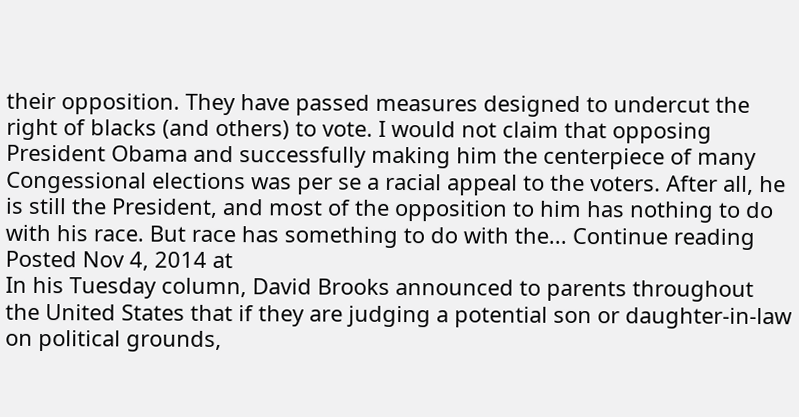their opposition. They have passed measures designed to undercut the right of blacks (and others) to vote. I would not claim that opposing President Obama and successfully making him the centerpiece of many Congessional elections was per se a racial appeal to the voters. After all, he is still the President, and most of the opposition to him has nothing to do with his race. But race has something to do with the... Continue reading
Posted Nov 4, 2014 at
In his Tuesday column, David Brooks announced to parents throughout the United States that if they are judging a potential son or daughter-in-law on political grounds,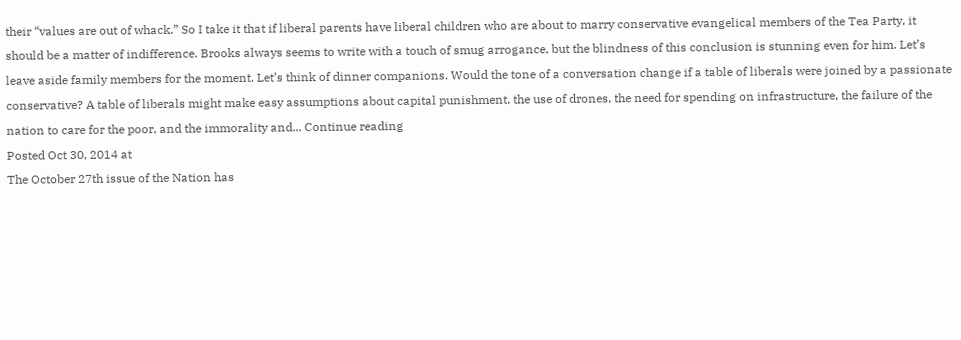their “values are out of whack.” So I take it that if liberal parents have liberal children who are about to marry conservative evangelical members of the Tea Party, it should be a matter of indifference. Brooks always seems to write with a touch of smug arrogance, but the blindness of this conclusion is stunning even for him. Let’s leave aside family members for the moment. Let’s think of dinner companions. Would the tone of a conversation change if a table of liberals were joined by a passionate conservative? A table of liberals might make easy assumptions about capital punishment, the use of drones, the need for spending on infrastructure, the failure of the nation to care for the poor, and the immorality and... Continue reading
Posted Oct 30, 2014 at
The October 27th issue of the Nation has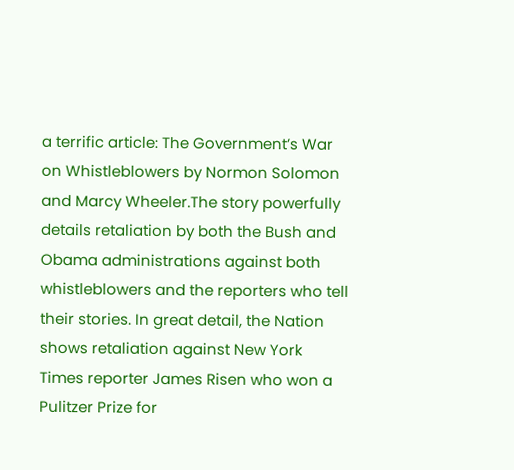a terrific article: The Government’s War on Whistleblowers by Normon Solomon and Marcy Wheeler.The story powerfully details retaliation by both the Bush and Obama administrations against both whistleblowers and the reporters who tell their stories. In great detail, the Nation shows retaliation against New York Times reporter James Risen who won a Pulitzer Prize for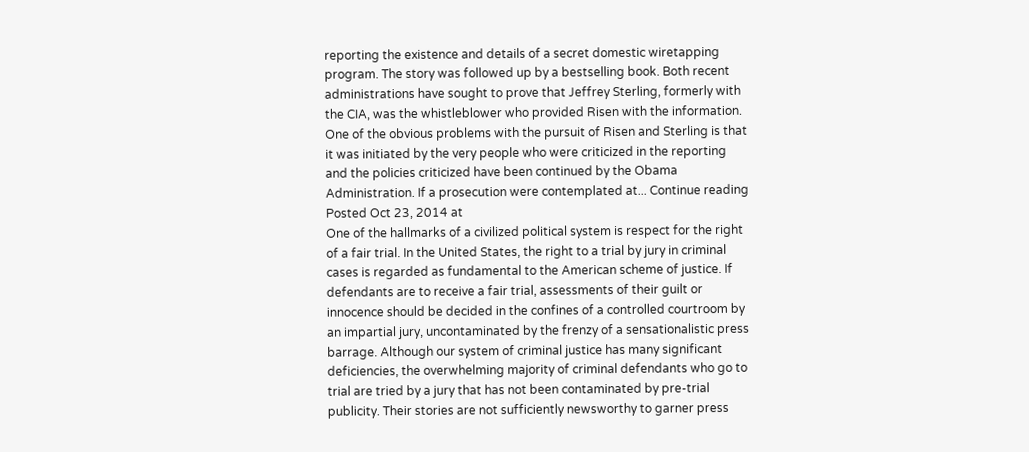reporting the existence and details of a secret domestic wiretapping program. The story was followed up by a bestselling book. Both recent administrations have sought to prove that Jeffrey Sterling, formerly with the CIA, was the whistleblower who provided Risen with the information. One of the obvious problems with the pursuit of Risen and Sterling is that it was initiated by the very people who were criticized in the reporting and the policies criticized have been continued by the Obama Administration. If a prosecution were contemplated at... Continue reading
Posted Oct 23, 2014 at
One of the hallmarks of a civilized political system is respect for the right of a fair trial. In the United States, the right to a trial by jury in criminal cases is regarded as fundamental to the American scheme of justice. If defendants are to receive a fair trial, assessments of their guilt or innocence should be decided in the confines of a controlled courtroom by an impartial jury, uncontaminated by the frenzy of a sensationalistic press barrage. Although our system of criminal justice has many significant deficiencies, the overwhelming majority of criminal defendants who go to trial are tried by a jury that has not been contaminated by pre-trial publicity. Their stories are not sufficiently newsworthy to garner press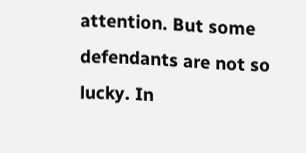attention. But some defendants are not so lucky. In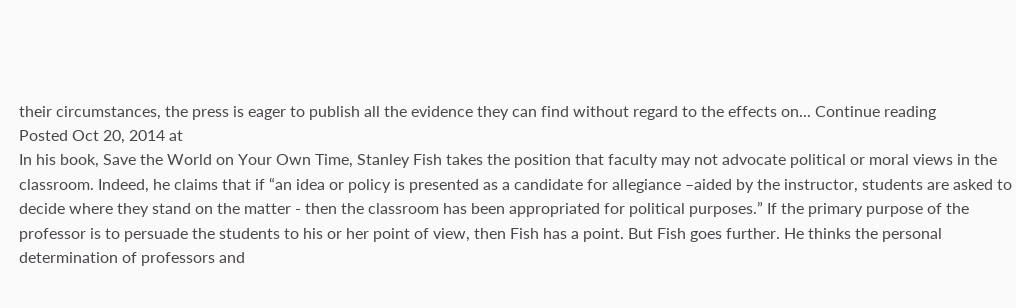their circumstances, the press is eager to publish all the evidence they can find without regard to the effects on... Continue reading
Posted Oct 20, 2014 at
In his book, Save the World on Your Own Time, Stanley Fish takes the position that faculty may not advocate political or moral views in the classroom. Indeed, he claims that if “an idea or policy is presented as a candidate for allegiance –aided by the instructor, students are asked to decide where they stand on the matter - then the classroom has been appropriated for political purposes.” If the primary purpose of the professor is to persuade the students to his or her point of view, then Fish has a point. But Fish goes further. He thinks the personal determination of professors and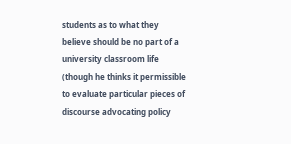students as to what they believe should be no part of a university classroom life (though he thinks it permissible to evaluate particular pieces of discourse advocating policy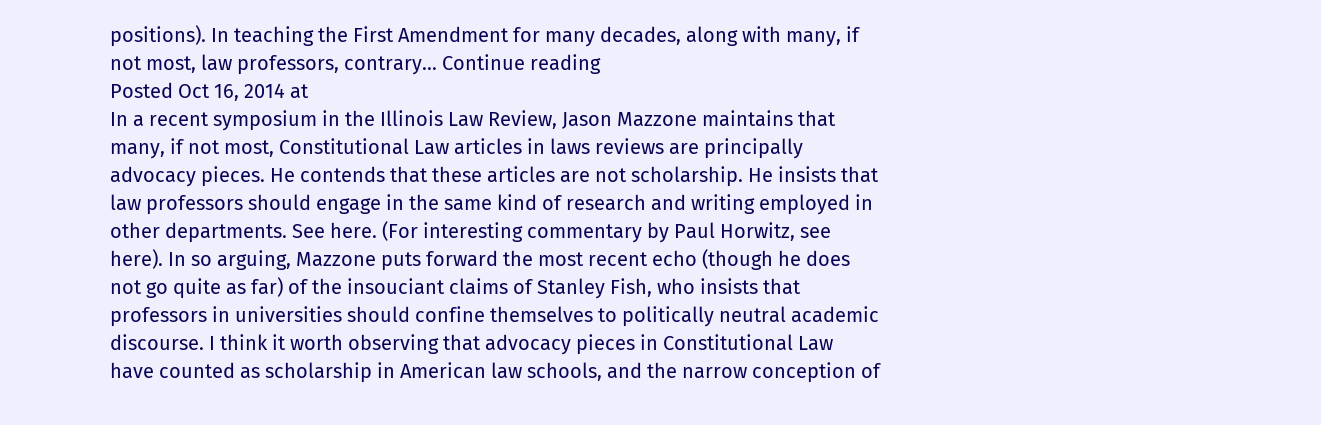positions). In teaching the First Amendment for many decades, along with many, if not most, law professors, contrary... Continue reading
Posted Oct 16, 2014 at
In a recent symposium in the Illinois Law Review, Jason Mazzone maintains that many, if not most, Constitutional Law articles in laws reviews are principally advocacy pieces. He contends that these articles are not scholarship. He insists that law professors should engage in the same kind of research and writing employed in other departments. See here. (For interesting commentary by Paul Horwitz, see here). In so arguing, Mazzone puts forward the most recent echo (though he does not go quite as far) of the insouciant claims of Stanley Fish, who insists that professors in universities should confine themselves to politically neutral academic discourse. I think it worth observing that advocacy pieces in Constitutional Law have counted as scholarship in American law schools, and the narrow conception of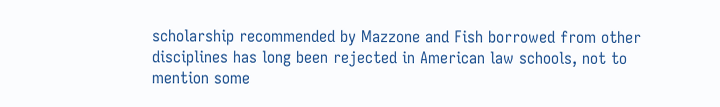scholarship recommended by Mazzone and Fish borrowed from other disciplines has long been rejected in American law schools, not to mention some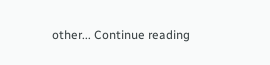other... Continue reading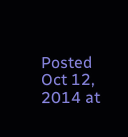Posted Oct 12, 2014 at